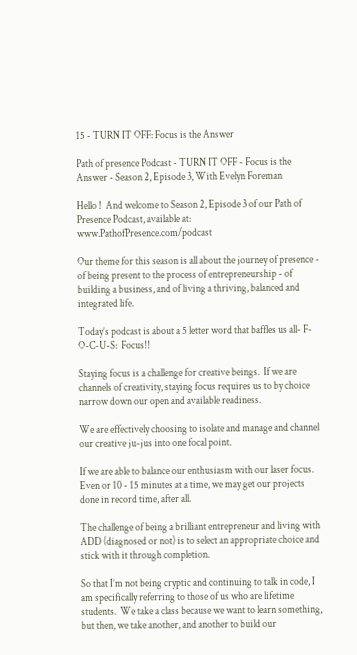15 - TURN IT OFF: Focus is the Answer

Path of presence Podcast - TURN IT OFF - Focus is the Answer - Season 2, Episode 3, With Evelyn Foreman

Hello !  And welcome to Season 2, Episode 3 of our Path of Presence Podcast, available at:  www.PathofPresence.com/podcast

Our theme for this season is all about the journey of presence - of being present to the process of entrepreneurship - of building a business, and of living a thriving, balanced and integrated life.

Today’s podcast is about a 5 letter word that baffles us all- F-O-C-U-S:  Focus!!

Staying focus is a challenge for creative beings.  If we are channels of creativity, staying focus requires us to by choice narrow down our open and available readiness.

We are effectively choosing to isolate and manage and channel our creative ju-jus into one focal point.

If we are able to balance our enthusiasm with our laser focus. Even or 10 - 15 minutes at a time, we may get our projects done in record time, after all.

The challenge of being a brilliant entrepreneur and living with ADD (diagnosed or not) is to select an appropriate choice and stick with it through completion.

So that I’m not being cryptic and continuing to talk in code, I am specifically referring to those of us who are lifetime students.  We take a class because we want to learn something, but then, we take another, and another to build our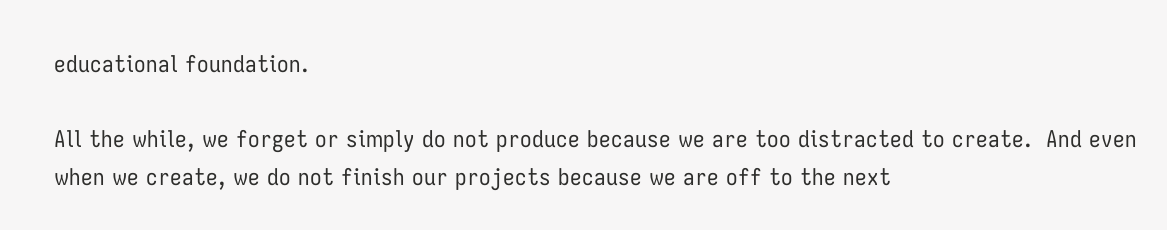educational foundation.

All the while, we forget or simply do not produce because we are too distracted to create.  And even when we create, we do not finish our projects because we are off to the next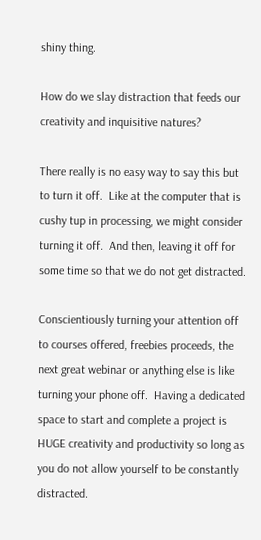shiny thing.

How do we slay distraction that feeds our creativity and inquisitive natures?

There really is no easy way to say this but to turn it off.  Like at the computer that is cushy tup in processing, we might consider turning it off.  And then, leaving it off for some time so that we do not get distracted.

Conscientiously turning your attention off to courses offered, freebies proceeds, the next great webinar or anything else is like turning your phone off.  Having a dedicated space to start and complete a project is HUGE creativity and productivity so long as you do not allow yourself to be constantly distracted.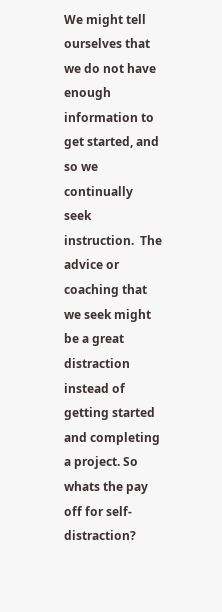We might tell ourselves that we do not have enough information to get started, and so we continually seek instruction.  The advice or coaching that we seek might be a great distraction instead of getting started and completing a project. So whats the pay off for self-distraction?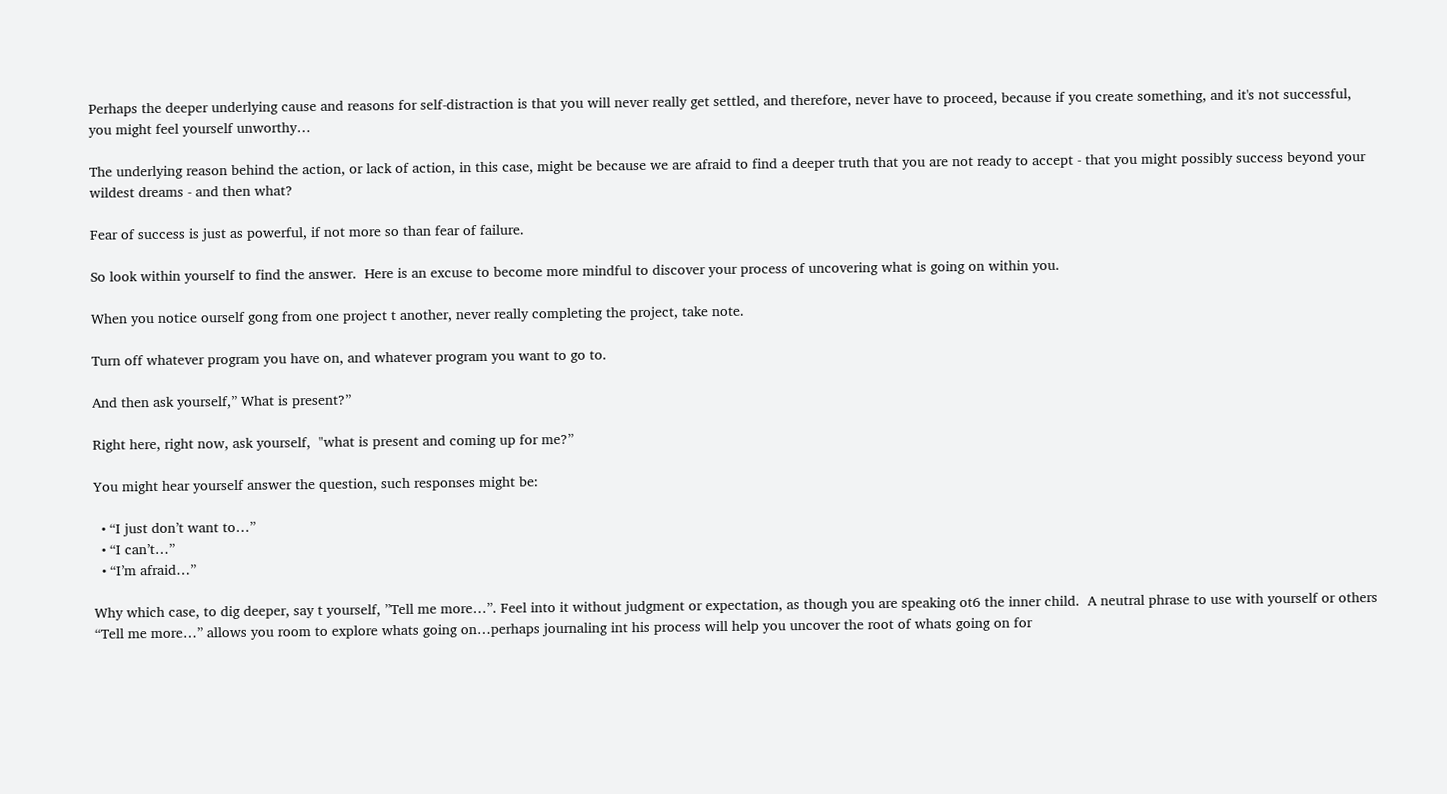Perhaps the deeper underlying cause and reasons for self-distraction is that you will never really get settled, and therefore, never have to proceed, because if you create something, and it's not successful, you might feel yourself unworthy…

The underlying reason behind the action, or lack of action, in this case, might be because we are afraid to find a deeper truth that you are not ready to accept - that you might possibly success beyond your wildest dreams - and then what?

Fear of success is just as powerful, if not more so than fear of failure.

So look within yourself to find the answer.  Here is an excuse to become more mindful to discover your process of uncovering what is going on within you.

When you notice ourself gong from one project t another, never really completing the project, take note.

Turn off whatever program you have on, and whatever program you want to go to.

And then ask yourself,” What is present?”

Right here, right now, ask yourself,  "what is present and coming up for me?”

You might hear yourself answer the question, such responses might be:

  • “I just don’t want to…”
  • “I can’t…”
  • “I’m afraid…”

Why which case, to dig deeper, say t yourself, ”Tell me more…”. Feel into it without judgment or expectation, as though you are speaking ot6 the inner child.  A neutral phrase to use with yourself or others “Tell me more…” allows you room to explore whats going on…perhaps journaling int his process will help you uncover the root of whats going on for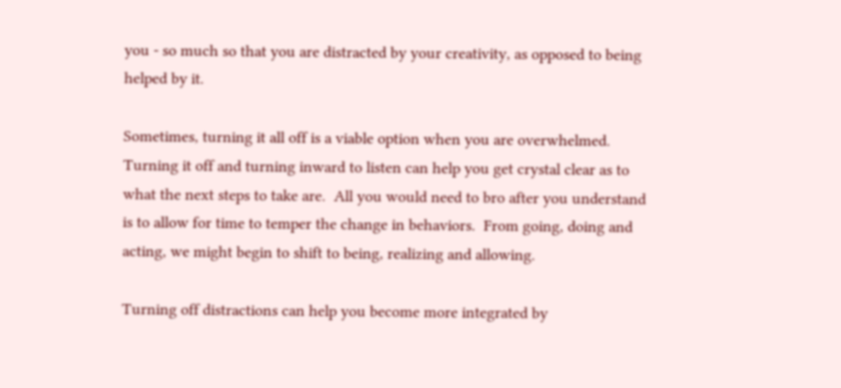you - so much so that you are distracted by your creativity, as opposed to being helped by it.

Sometimes, turning it all off is a viable option when you are overwhelmed.  Turning it off and turning inward to listen can help you get crystal clear as to what the next steps to take are.  All you would need to bro after you understand is to allow for time to temper the change in behaviors.  From going, doing and acting, we might begin to shift to being, realizing and allowing.

Turning off distractions can help you become more integrated by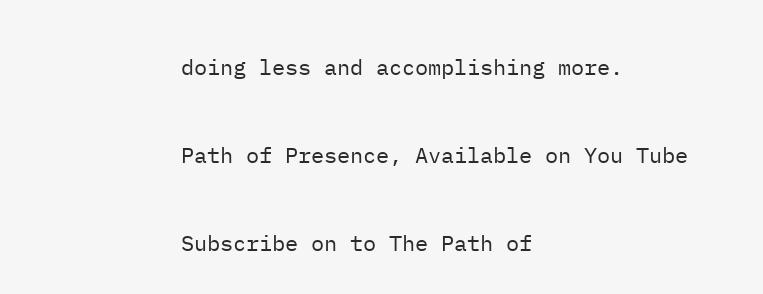doing less and accomplishing more.

Path of Presence, Available on You Tube

Subscribe on to The Path of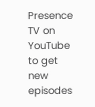Presence TV on YouTube to get new episodes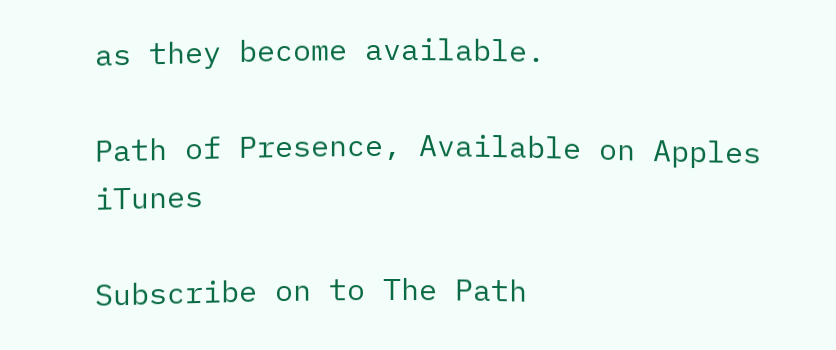as they become available.

Path of Presence, Available on Apples iTunes

Subscribe on to The Path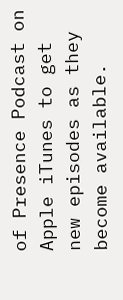of Presence Podcast on Apple iTunes to get new episodes as they become available.